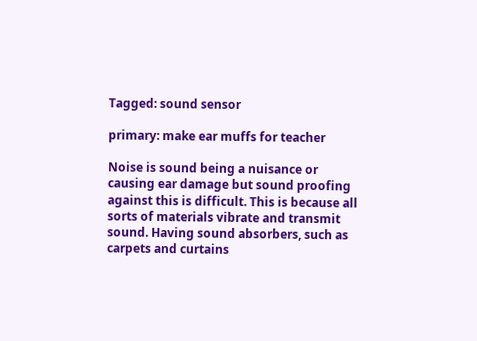Tagged: sound sensor

primary: make ear muffs for teacher

Noise is sound being a nuisance or causing ear damage but sound proofing against this is difficult. This is because all sorts of materials vibrate and transmit sound. Having sound absorbers, such as carpets and curtains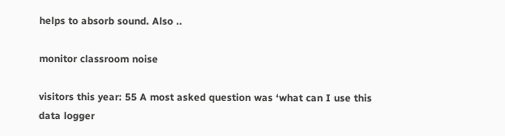helps to absorb sound. Also ..

monitor classroom noise

visitors this year: 55 A most asked question was ‘what can I use this data logger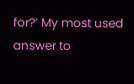for?’ My most used answer to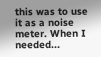this was to use it as a noise meter. When I needed...